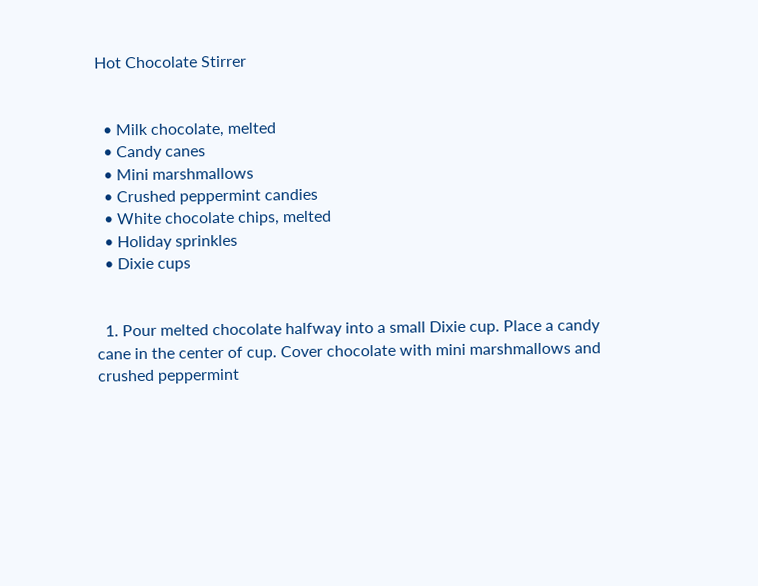Hot Chocolate Stirrer


  • Milk chocolate, melted
  • Candy canes
  • Mini marshmallows
  • Crushed peppermint candies
  • White chocolate chips, melted
  • Holiday sprinkles
  • Dixie cups


  1. Pour melted chocolate halfway into a small Dixie cup. Place a candy cane in the center of cup. Cover chocolate with mini marshmallows and crushed peppermint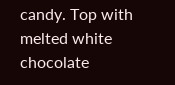candy. Top with melted white chocolate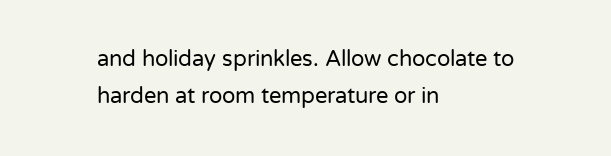and holiday sprinkles. Allow chocolate to harden at room temperature or in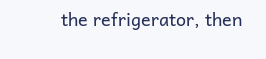the refrigerator, then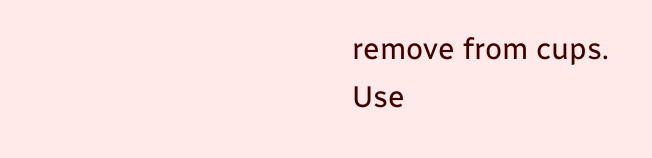remove from cups. Use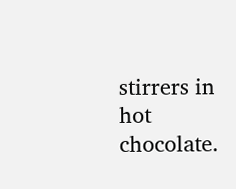stirrers in hot chocolate.